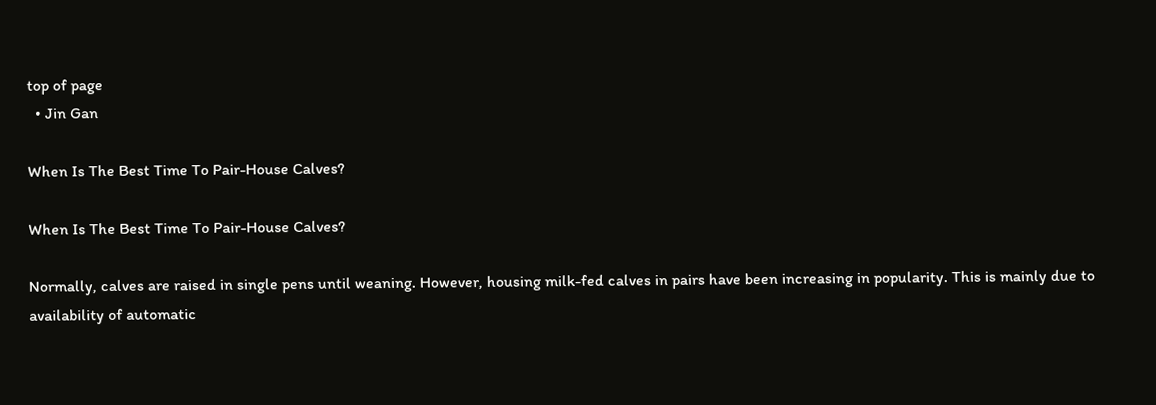top of page
  • Jin Gan

When Is The Best Time To Pair-House Calves?

When Is The Best Time To Pair-House Calves?

Normally, calves are raised in single pens until weaning. However, housing milk-fed calves in pairs have been increasing in popularity. This is mainly due to availability of automatic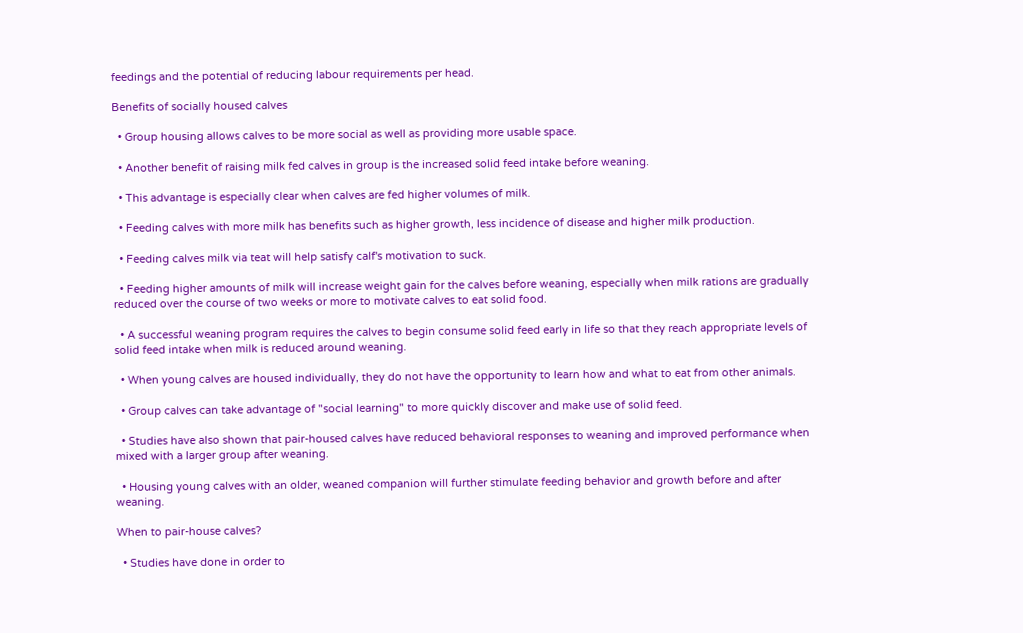feedings and the potential of reducing labour requirements per head.

Benefits of socially housed calves

  • Group housing allows calves to be more social as well as providing more usable space.

  • Another benefit of raising milk fed calves in group is the increased solid feed intake before weaning.

  • This advantage is especially clear when calves are fed higher volumes of milk.

  • Feeding calves with more milk has benefits such as higher growth, less incidence of disease and higher milk production.

  • Feeding calves milk via teat will help satisfy calf's motivation to suck.

  • Feeding higher amounts of milk will increase weight gain for the calves before weaning, especially when milk rations are gradually reduced over the course of two weeks or more to motivate calves to eat solid food.

  • A successful weaning program requires the calves to begin consume solid feed early in life so that they reach appropriate levels of solid feed intake when milk is reduced around weaning.

  • When young calves are housed individually, they do not have the opportunity to learn how and what to eat from other animals.

  • Group calves can take advantage of "social learning" to more quickly discover and make use of solid feed.

  • Studies have also shown that pair-housed calves have reduced behavioral responses to weaning and improved performance when mixed with a larger group after weaning.

  • Housing young calves with an older, weaned companion will further stimulate feeding behavior and growth before and after weaning.

When to pair-house calves?

  • Studies have done in order to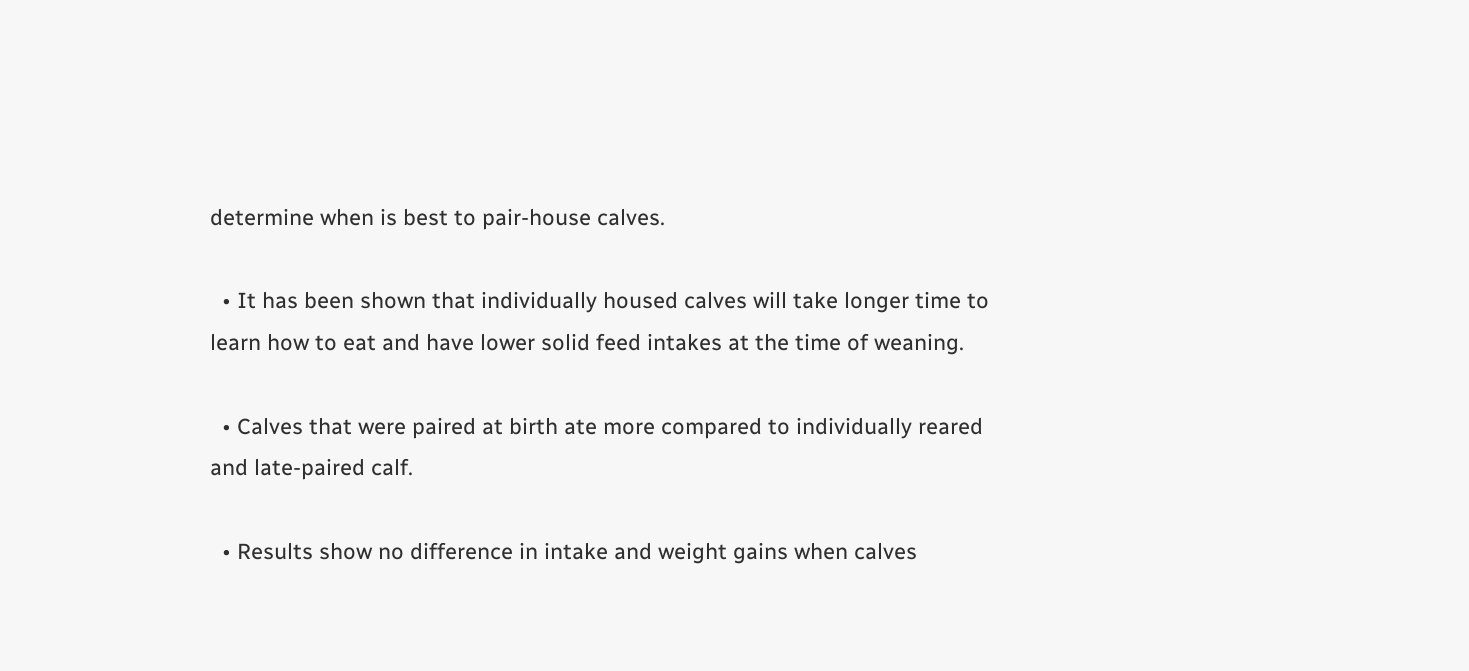determine when is best to pair-house calves.

  • It has been shown that individually housed calves will take longer time to learn how to eat and have lower solid feed intakes at the time of weaning.

  • Calves that were paired at birth ate more compared to individually reared and late-paired calf.

  • Results show no difference in intake and weight gains when calves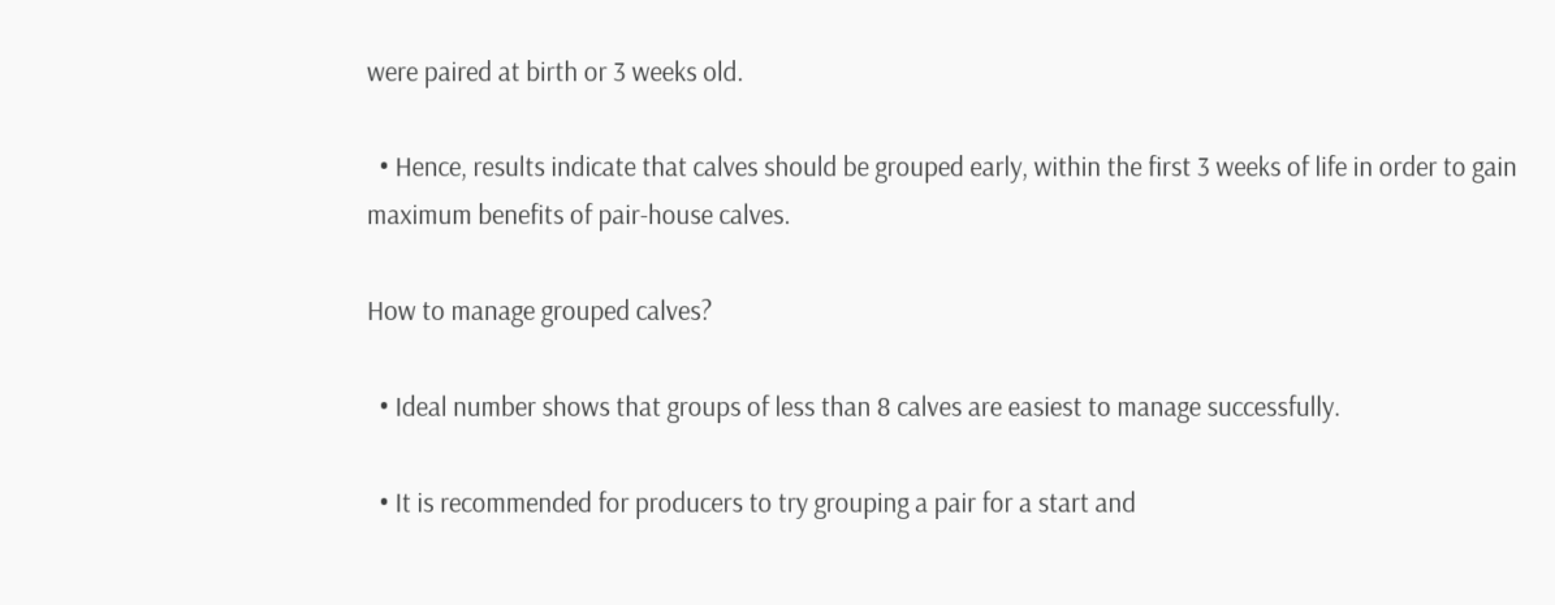were paired at birth or 3 weeks old.

  • Hence, results indicate that calves should be grouped early, within the first 3 weeks of life in order to gain maximum benefits of pair-house calves.

How to manage grouped calves?

  • Ideal number shows that groups of less than 8 calves are easiest to manage successfully.

  • It is recommended for producers to try grouping a pair for a start and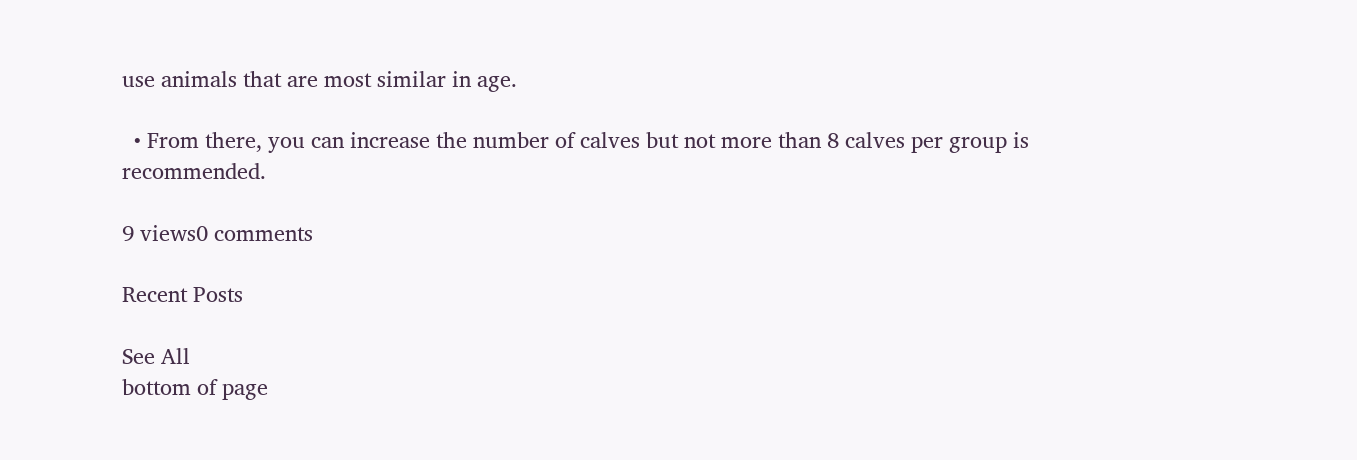use animals that are most similar in age.

  • From there, you can increase the number of calves but not more than 8 calves per group is recommended.

9 views0 comments

Recent Posts

See All
bottom of page